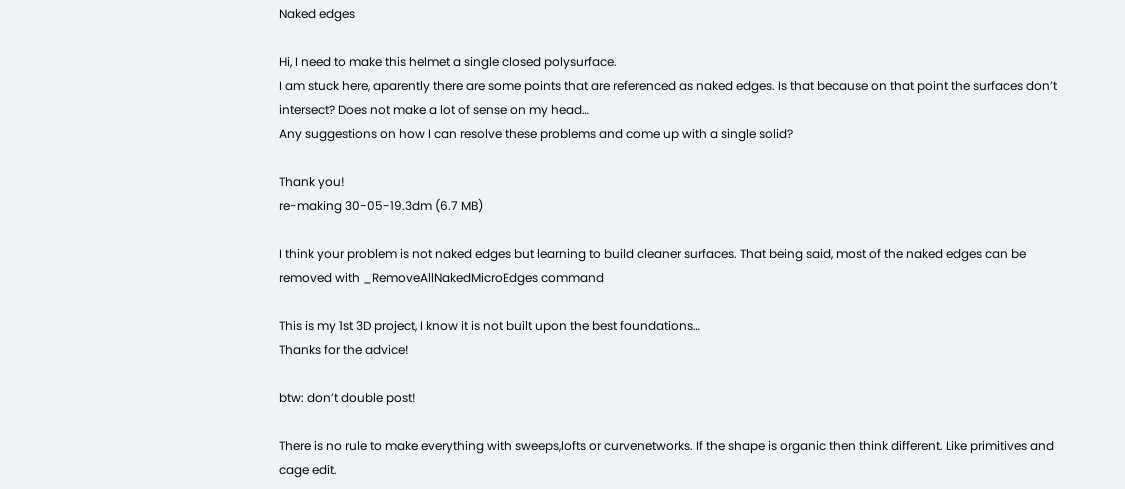Naked edges

Hi, I need to make this helmet a single closed polysurface.
I am stuck here, aparently there are some points that are referenced as naked edges. Is that because on that point the surfaces don’t intersect? Does not make a lot of sense on my head…
Any suggestions on how I can resolve these problems and come up with a single solid?

Thank you!
re-making 30-05-19.3dm (6.7 MB)

I think your problem is not naked edges but learning to build cleaner surfaces. That being said, most of the naked edges can be removed with _RemoveAllNakedMicroEdges command

This is my 1st 3D project, I know it is not built upon the best foundations…
Thanks for the advice!

btw: don’t double post!

There is no rule to make everything with sweeps,lofts or curvenetworks. If the shape is organic then think different. Like primitives and cage edit.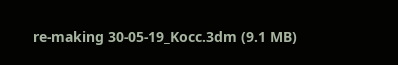re-making 30-05-19_Kocc.3dm (9.1 MB)